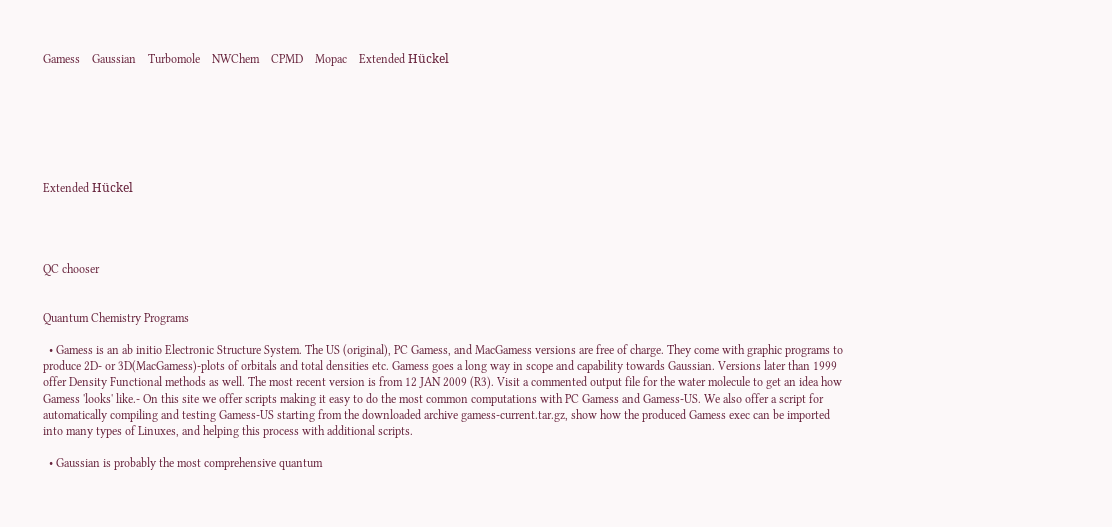Gamess    Gaussian    Turbomole    NWChem    CPMD    Mopac    Extended Hückel







Extended Hückel




QC chooser


Quantum Chemistry Programs

  • Gamess is an ab initio Electronic Structure System. The US (original), PC Gamess, and MacGamess versions are free of charge. They come with graphic programs to produce 2D- or 3D(MacGamess)-plots of orbitals and total densities etc. Gamess goes a long way in scope and capability towards Gaussian. Versions later than 1999 offer Density Functional methods as well. The most recent version is from 12 JAN 2009 (R3). Visit a commented output file for the water molecule to get an idea how Gamess 'looks' like.- On this site we offer scripts making it easy to do the most common computations with PC Gamess and Gamess-US. We also offer a script for automatically compiling and testing Gamess-US starting from the downloaded archive gamess-current.tar.gz, show how the produced Gamess exec can be imported into many types of Linuxes, and helping this process with additional scripts.

  • Gaussian is probably the most comprehensive quantum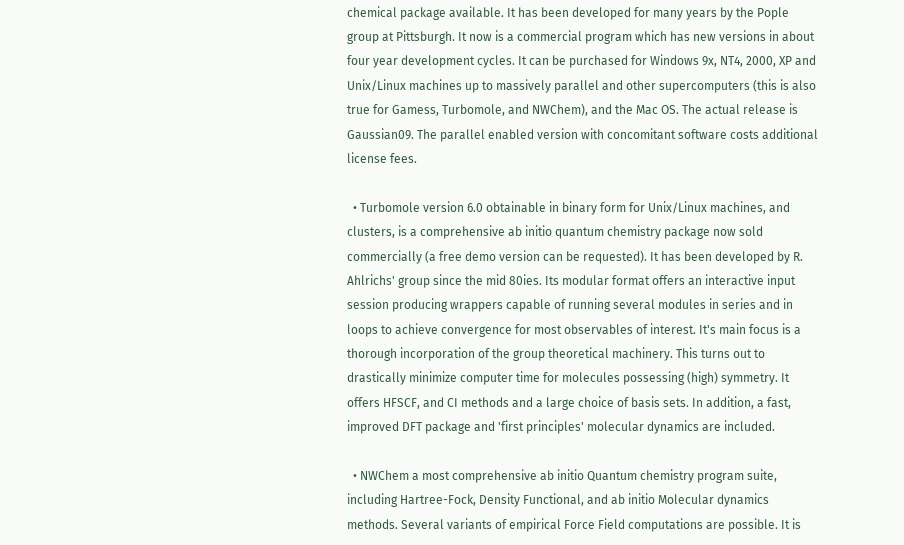chemical package available. It has been developed for many years by the Pople group at Pittsburgh. It now is a commercial program which has new versions in about four year development cycles. It can be purchased for Windows 9x, NT4, 2000, XP and Unix/Linux machines up to massively parallel and other supercomputers (this is also true for Gamess, Turbomole, and NWChem), and the Mac OS. The actual release is Gaussian09. The parallel enabled version with concomitant software costs additional license fees.

  • Turbomole version 6.0 obtainable in binary form for Unix/Linux machines, and clusters, is a comprehensive ab initio quantum chemistry package now sold commercially (a free demo version can be requested). It has been developed by R. Ahlrichs' group since the mid 80ies. Its modular format offers an interactive input session producing wrappers capable of running several modules in series and in loops to achieve convergence for most observables of interest. It's main focus is a thorough incorporation of the group theoretical machinery. This turns out to drastically minimize computer time for molecules possessing (high) symmetry. It offers HFSCF, and CI methods and a large choice of basis sets. In addition, a fast, improved DFT package and 'first principles' molecular dynamics are included.

  • NWChem a most comprehensive ab initio Quantum chemistry program suite, including Hartree-Fock, Density Functional, and ab initio Molecular dynamics methods. Several variants of empirical Force Field computations are possible. It is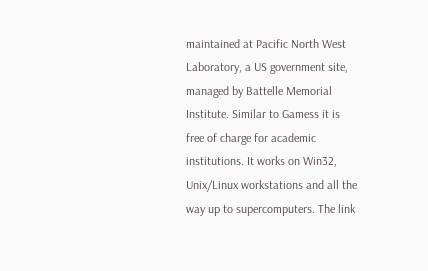maintained at Pacific North West Laboratory, a US government site, managed by Battelle Memorial Institute. Similar to Gamess it is free of charge for academic institutions. It works on Win32, Unix/Linux workstations and all the way up to supercomputers. The link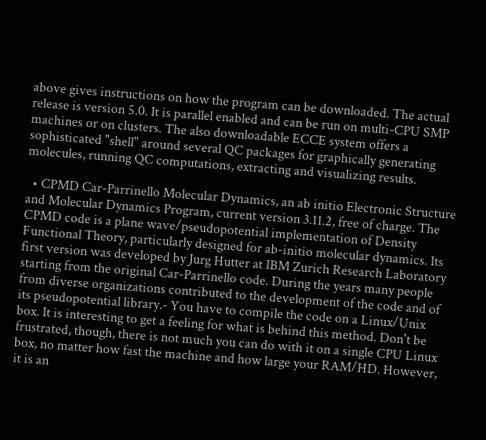above gives instructions on how the program can be downloaded. The actual release is version 5.0. It is parallel enabled and can be run on multi-CPU SMP machines or on clusters. The also downloadable ECCE system offers a sophisticated "shell" around several QC packages for graphically generating molecules, running QC computations, extracting and visualizing results.

  • CPMD Car-Parrinello Molecular Dynamics, an ab initio Electronic Structure and Molecular Dynamics Program, current version 3.11.2, free of charge. The CPMD code is a plane wave/pseudopotential implementation of Density Functional Theory, particularly designed for ab-initio molecular dynamics. Its first version was developed by Jurg Hutter at IBM Zurich Research Laboratory starting from the original Car-Parrinello code. During the years many people from diverse organizations contributed to the development of the code and of its pseudopotential library.- You have to compile the code on a Linux/Unix box. It is interesting to get a feeling for what is behind this method. Don't be frustrated, though, there is not much you can do with it on a single CPU Linux box, no matter how fast the machine and how large your RAM/HD. However, it is an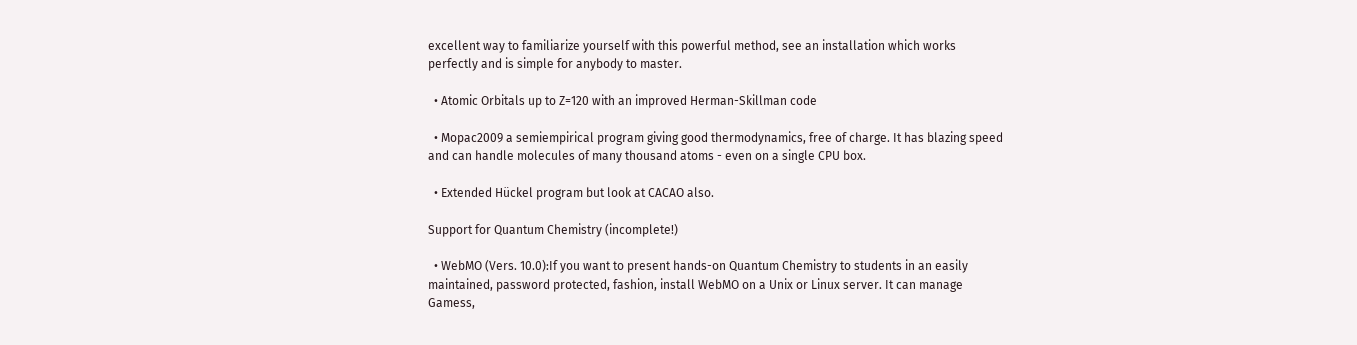excellent way to familiarize yourself with this powerful method, see an installation which works perfectly and is simple for anybody to master.

  • Atomic Orbitals up to Z=120 with an improved Herman-Skillman code

  • Mopac2009 a semiempirical program giving good thermodynamics, free of charge. It has blazing speed and can handle molecules of many thousand atoms - even on a single CPU box.

  • Extended Hückel program but look at CACAO also.

Support for Quantum Chemistry (incomplete!)

  • WebMO (Vers. 10.0):If you want to present hands-on Quantum Chemistry to students in an easily maintained, password protected, fashion, install WebMO on a Unix or Linux server. It can manage Gamess,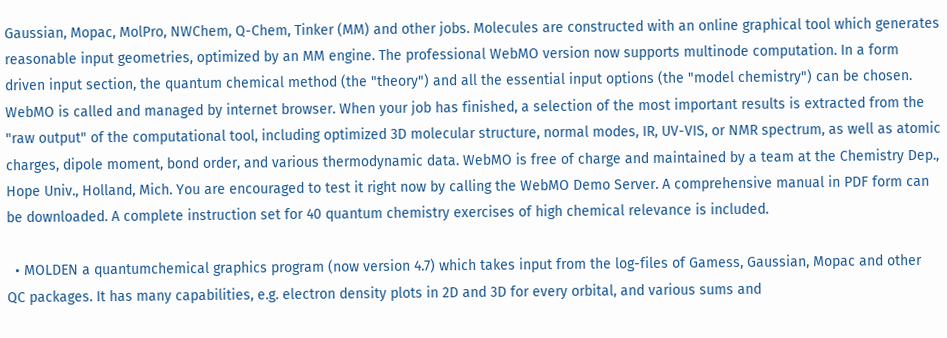Gaussian, Mopac, MolPro, NWChem, Q-Chem, Tinker (MM) and other jobs. Molecules are constructed with an online graphical tool which generates reasonable input geometries, optimized by an MM engine. The professional WebMO version now supports multinode computation. In a form driven input section, the quantum chemical method (the "theory") and all the essential input options (the "model chemistry") can be chosen. WebMO is called and managed by internet browser. When your job has finished, a selection of the most important results is extracted from the "raw output" of the computational tool, including optimized 3D molecular structure, normal modes, IR, UV-VIS, or NMR spectrum, as well as atomic charges, dipole moment, bond order, and various thermodynamic data. WebMO is free of charge and maintained by a team at the Chemistry Dep., Hope Univ., Holland, Mich. You are encouraged to test it right now by calling the WebMO Demo Server. A comprehensive manual in PDF form can be downloaded. A complete instruction set for 40 quantum chemistry exercises of high chemical relevance is included.

  • MOLDEN a quantumchemical graphics program (now version 4.7) which takes input from the log-files of Gamess, Gaussian, Mopac and other QC packages. It has many capabilities, e.g. electron density plots in 2D and 3D for every orbital, and various sums and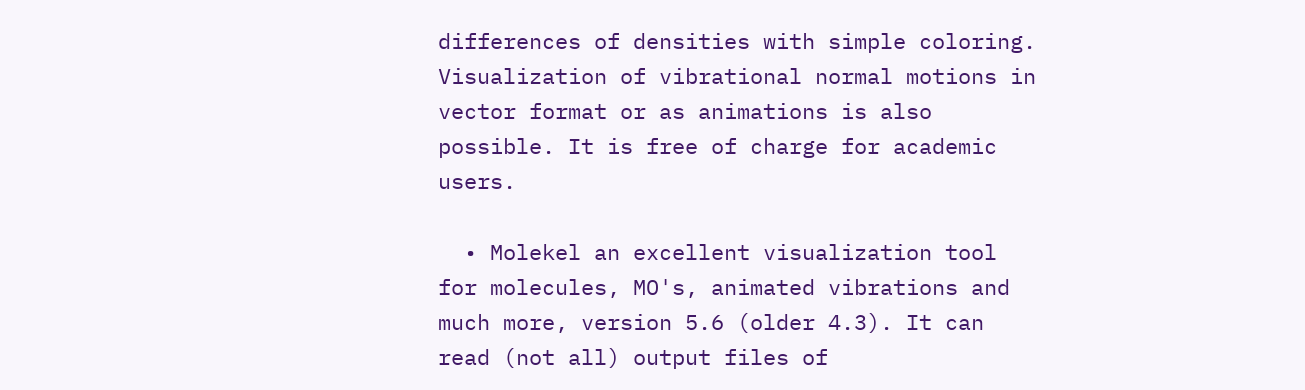differences of densities with simple coloring. Visualization of vibrational normal motions in vector format or as animations is also possible. It is free of charge for academic users.

  • Molekel an excellent visualization tool for molecules, MO's, animated vibrations and much more, version 5.6 (older 4.3). It can read (not all) output files of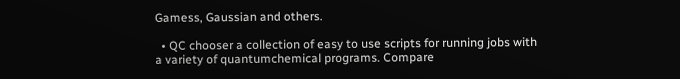Gamess, Gaussian and others.

  • QC chooser a collection of easy to use scripts for running jobs with a variety of quantumchemical programs. Compare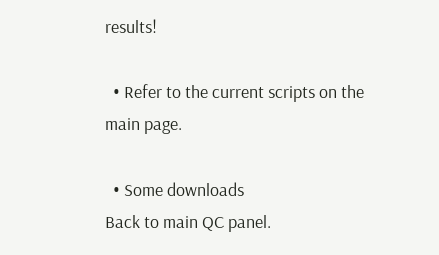results!

  • Refer to the current scripts on the main page.

  • Some downloads
Back to main QC panel.